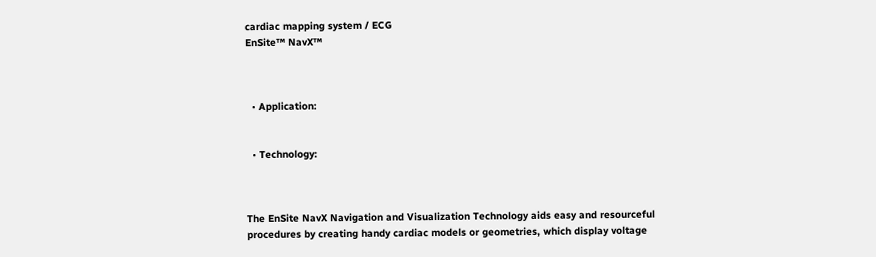cardiac mapping system / ECG
EnSite™ NavX™



  • Application:


  • Technology:



The EnSite NavX Navigation and Visualization Technology aids easy and resourceful procedures by creating handy cardiac models or geometries, which display voltage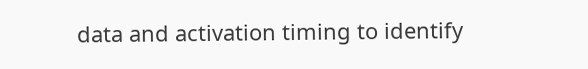data and activation timing to identify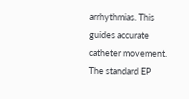arrhythmias. This guides accurate catheter movement. The standard EP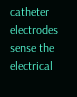catheter electrodes sense the electrical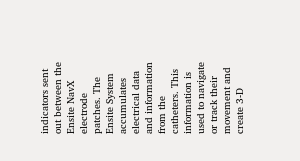indicators sent out between the Ensite NavX electrode patches. The Ensite System accumulates electrical data and information from the catheters. This information is used to navigate or track their movement and create 3-D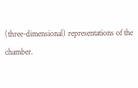(three-dimensional) representations of the chamber.